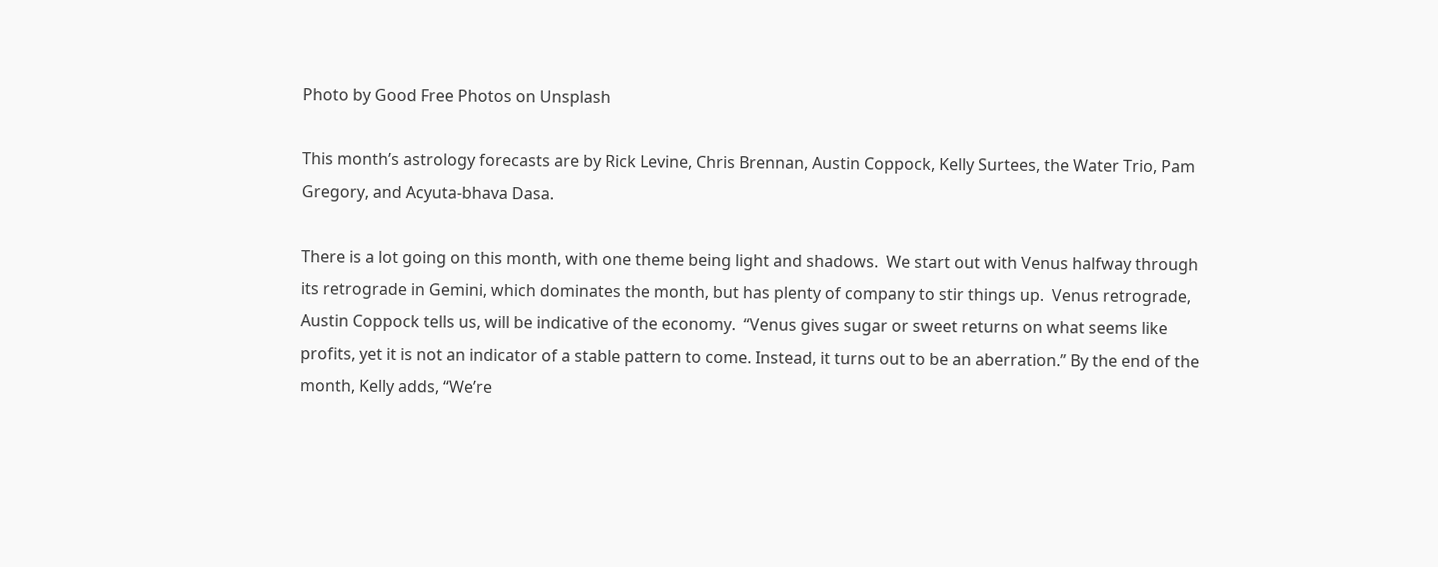Photo by Good Free Photos on Unsplash

This month’s astrology forecasts are by Rick Levine, Chris Brennan, Austin Coppock, Kelly Surtees, the Water Trio, Pam Gregory, and Acyuta-bhava Dasa.

There is a lot going on this month, with one theme being light and shadows.  We start out with Venus halfway through its retrograde in Gemini, which dominates the month, but has plenty of company to stir things up.  Venus retrograde, Austin Coppock tells us, will be indicative of the economy.  “Venus gives sugar or sweet returns on what seems like profits, yet it is not an indicator of a stable pattern to come. Instead, it turns out to be an aberration.” By the end of the month, Kelly adds, “We’re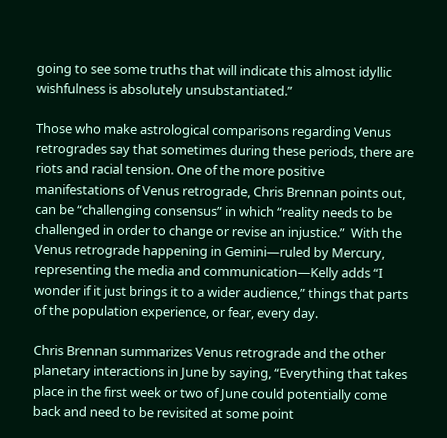going to see some truths that will indicate this almost idyllic wishfulness is absolutely unsubstantiated.”

Those who make astrological comparisons regarding Venus retrogrades say that sometimes during these periods, there are riots and racial tension. One of the more positive manifestations of Venus retrograde, Chris Brennan points out, can be “challenging consensus” in which “reality needs to be challenged in order to change or revise an injustice.”  With the Venus retrograde happening in Gemini—ruled by Mercury, representing the media and communication—Kelly adds “I wonder if it just brings it to a wider audience,” things that parts of the population experience, or fear, every day.

Chris Brennan summarizes Venus retrograde and the other planetary interactions in June by saying, “Everything that takes place in the first week or two of June could potentially come back and need to be revisited at some point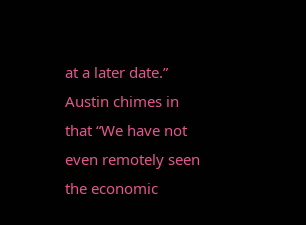at a later date.”  Austin chimes in that “We have not even remotely seen the economic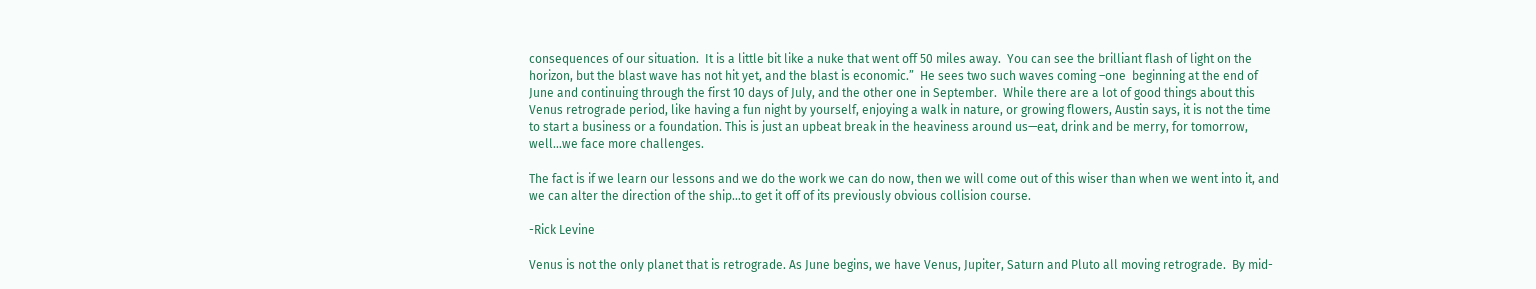consequences of our situation.  It is a little bit like a nuke that went off 50 miles away.  You can see the brilliant flash of light on the horizon, but the blast wave has not hit yet, and the blast is economic.”  He sees two such waves coming –one  beginning at the end of June and continuing through the first 10 days of July, and the other one in September.  While there are a lot of good things about this Venus retrograde period, like having a fun night by yourself, enjoying a walk in nature, or growing flowers, Austin says, it is not the time to start a business or a foundation. This is just an upbeat break in the heaviness around us—eat, drink and be merry, for tomorrow, well…we face more challenges.

The fact is if we learn our lessons and we do the work we can do now, then we will come out of this wiser than when we went into it, and we can alter the direction of the ship…to get it off of its previously obvious collision course.

-Rick Levine

Venus is not the only planet that is retrograde. As June begins, we have Venus, Jupiter, Saturn and Pluto all moving retrograde.  By mid-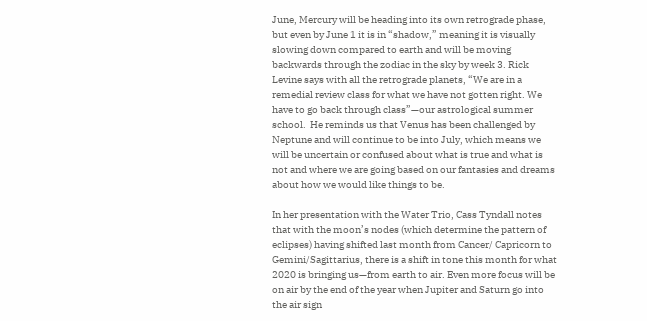June, Mercury will be heading into its own retrograde phase, but even by June 1 it is in “shadow,” meaning it is visually slowing down compared to earth and will be moving backwards through the zodiac in the sky by week 3. Rick Levine says with all the retrograde planets, “We are in a remedial review class for what we have not gotten right. We have to go back through class”—our astrological summer school.  He reminds us that Venus has been challenged by Neptune and will continue to be into July, which means we will be uncertain or confused about what is true and what is not and where we are going based on our fantasies and dreams about how we would like things to be.

In her presentation with the Water Trio, Cass Tyndall notes that with the moon’s nodes (which determine the pattern of eclipses) having shifted last month from Cancer/ Capricorn to Gemini/Sagittarius, there is a shift in tone this month for what 2020 is bringing us—from earth to air. Even more focus will be on air by the end of the year when Jupiter and Saturn go into the air sign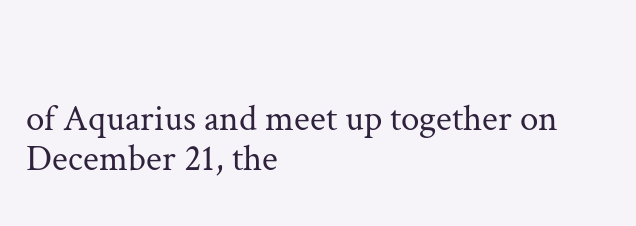of Aquarius and meet up together on December 21, the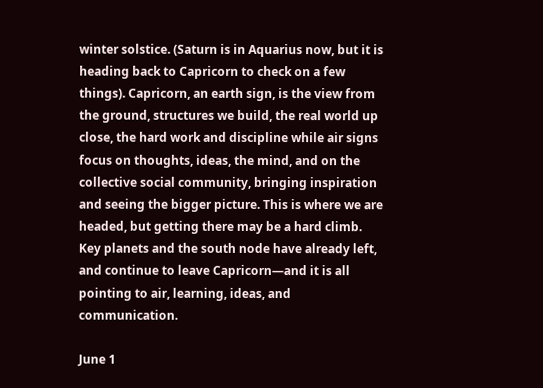winter solstice. (Saturn is in Aquarius now, but it is heading back to Capricorn to check on a few things). Capricorn, an earth sign, is the view from the ground, structures we build, the real world up close, the hard work and discipline while air signs focus on thoughts, ideas, the mind, and on the collective social community, bringing inspiration and seeing the bigger picture. This is where we are headed, but getting there may be a hard climb.  Key planets and the south node have already left, and continue to leave Capricorn—and it is all pointing to air, learning, ideas, and communication.

June 1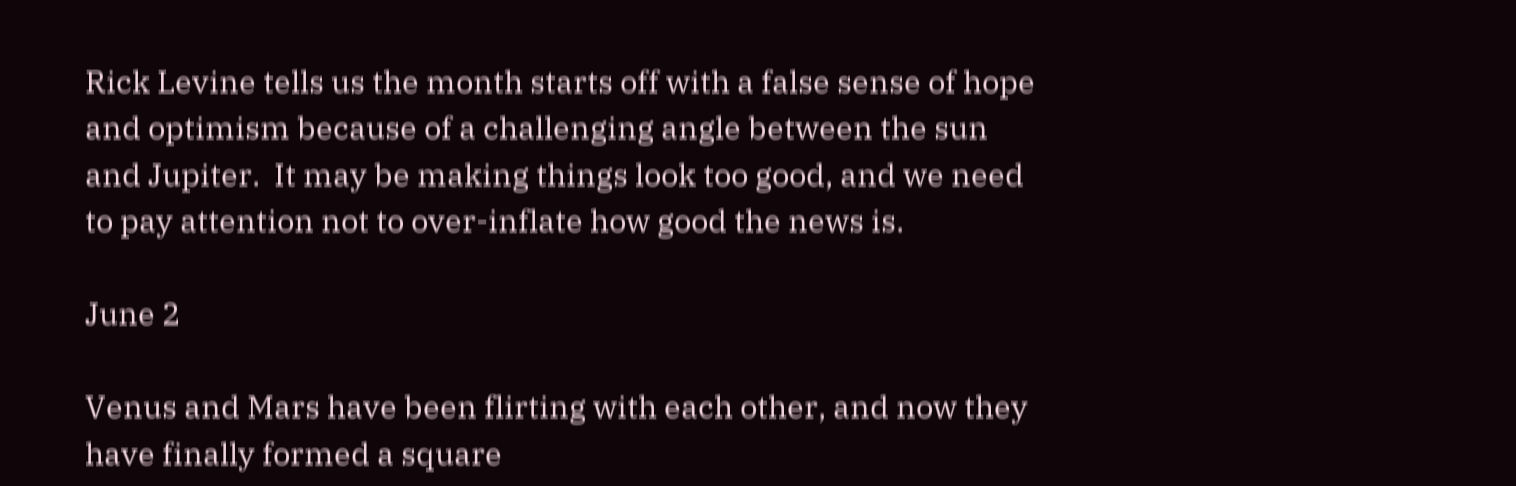Rick Levine tells us the month starts off with a false sense of hope and optimism because of a challenging angle between the sun and Jupiter.  It may be making things look too good, and we need to pay attention not to over-inflate how good the news is.

June 2

Venus and Mars have been flirting with each other, and now they have finally formed a square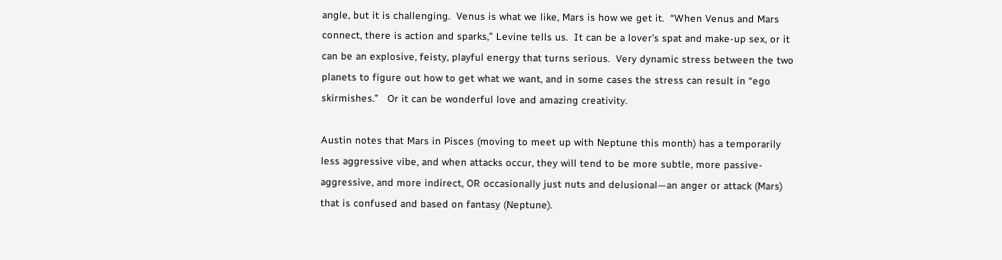angle, but it is challenging.  Venus is what we like, Mars is how we get it.  “When Venus and Mars connect, there is action and sparks,” Levine tells us.  It can be a lover’s spat and make-up sex, or it can be an explosive, feisty, playful energy that turns serious.  Very dynamic stress between the two planets to figure out how to get what we want, and in some cases the stress can result in “ego skirmishes.”   Or it can be wonderful love and amazing creativity.

Austin notes that Mars in Pisces (moving to meet up with Neptune this month) has a temporarily less aggressive vibe, and when attacks occur, they will tend to be more subtle, more passive-aggressive, and more indirect, OR occasionally just nuts and delusional—an anger or attack (Mars) that is confused and based on fantasy (Neptune).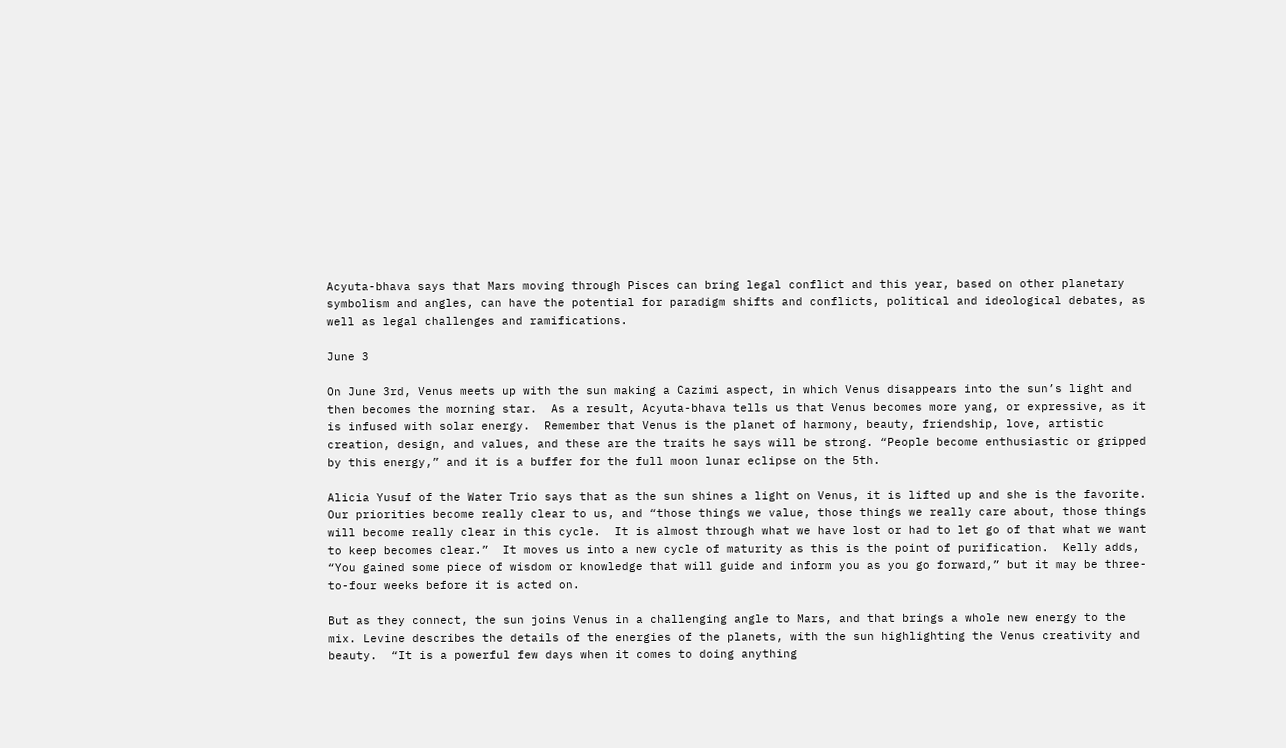Acyuta-bhava says that Mars moving through Pisces can bring legal conflict and this year, based on other planetary symbolism and angles, can have the potential for paradigm shifts and conflicts, political and ideological debates, as well as legal challenges and ramifications.

June 3

On June 3rd, Venus meets up with the sun making a Cazimi aspect, in which Venus disappears into the sun’s light and then becomes the morning star.  As a result, Acyuta-bhava tells us that Venus becomes more yang, or expressive, as it is infused with solar energy.  Remember that Venus is the planet of harmony, beauty, friendship, love, artistic creation, design, and values, and these are the traits he says will be strong. “People become enthusiastic or gripped by this energy,” and it is a buffer for the full moon lunar eclipse on the 5th.

Alicia Yusuf of the Water Trio says that as the sun shines a light on Venus, it is lifted up and she is the favorite. Our priorities become really clear to us, and “those things we value, those things we really care about, those things will become really clear in this cycle.  It is almost through what we have lost or had to let go of that what we want to keep becomes clear.”  It moves us into a new cycle of maturity as this is the point of purification.  Kelly adds, “You gained some piece of wisdom or knowledge that will guide and inform you as you go forward,” but it may be three-to-four weeks before it is acted on.

But as they connect, the sun joins Venus in a challenging angle to Mars, and that brings a whole new energy to the mix. Levine describes the details of the energies of the planets, with the sun highlighting the Venus creativity and beauty.  “It is a powerful few days when it comes to doing anything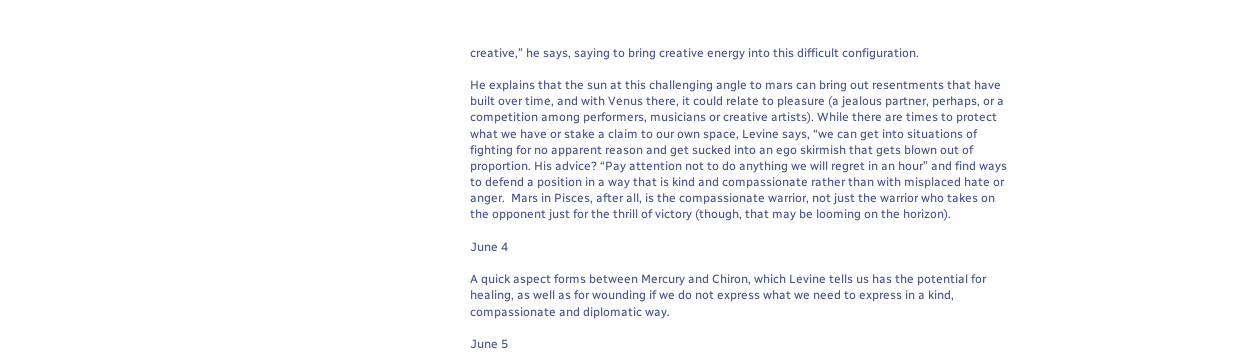creative,” he says, saying to bring creative energy into this difficult configuration.

He explains that the sun at this challenging angle to mars can bring out resentments that have built over time, and with Venus there, it could relate to pleasure (a jealous partner, perhaps, or a competition among performers, musicians or creative artists). While there are times to protect what we have or stake a claim to our own space, Levine says, “we can get into situations of fighting for no apparent reason and get sucked into an ego skirmish that gets blown out of proportion. His advice? “Pay attention not to do anything we will regret in an hour” and find ways to defend a position in a way that is kind and compassionate rather than with misplaced hate or anger.  Mars in Pisces, after all, is the compassionate warrior, not just the warrior who takes on the opponent just for the thrill of victory (though, that may be looming on the horizon).

June 4

A quick aspect forms between Mercury and Chiron, which Levine tells us has the potential for healing, as well as for wounding if we do not express what we need to express in a kind, compassionate and diplomatic way.

June 5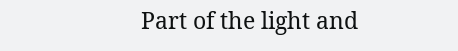Part of the light and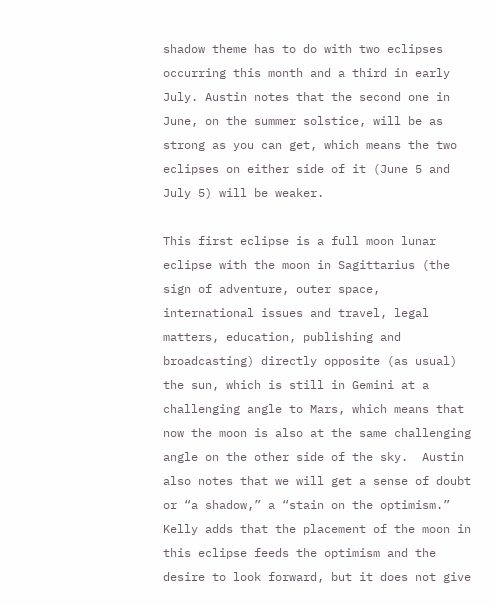shadow theme has to do with two eclipses occurring this month and a third in early July. Austin notes that the second one in June, on the summer solstice, will be as strong as you can get, which means the two eclipses on either side of it (June 5 and July 5) will be weaker.

This first eclipse is a full moon lunar eclipse with the moon in Sagittarius (the sign of adventure, outer space, international issues and travel, legal matters, education, publishing and broadcasting) directly opposite (as usual) the sun, which is still in Gemini at a challenging angle to Mars, which means that now the moon is also at the same challenging angle on the other side of the sky.  Austin also notes that we will get a sense of doubt or “a shadow,” a “stain on the optimism.”  Kelly adds that the placement of the moon in this eclipse feeds the optimism and the desire to look forward, but it does not give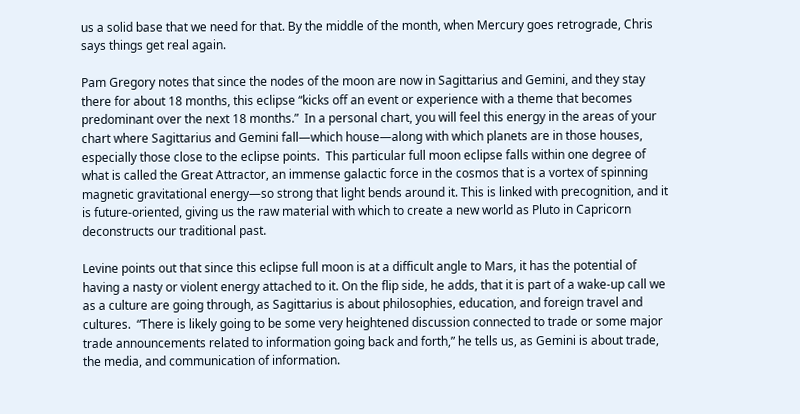us a solid base that we need for that. By the middle of the month, when Mercury goes retrograde, Chris says things get real again.

Pam Gregory notes that since the nodes of the moon are now in Sagittarius and Gemini, and they stay there for about 18 months, this eclipse “kicks off an event or experience with a theme that becomes predominant over the next 18 months.”  In a personal chart, you will feel this energy in the areas of your chart where Sagittarius and Gemini fall—which house—along with which planets are in those houses, especially those close to the eclipse points.  This particular full moon eclipse falls within one degree of what is called the Great Attractor, an immense galactic force in the cosmos that is a vortex of spinning magnetic gravitational energy—so strong that light bends around it. This is linked with precognition, and it is future-oriented, giving us the raw material with which to create a new world as Pluto in Capricorn deconstructs our traditional past.

Levine points out that since this eclipse full moon is at a difficult angle to Mars, it has the potential of having a nasty or violent energy attached to it. On the flip side, he adds, that it is part of a wake-up call we as a culture are going through, as Sagittarius is about philosophies, education, and foreign travel and cultures.  “There is likely going to be some very heightened discussion connected to trade or some major trade announcements related to information going back and forth,” he tells us, as Gemini is about trade, the media, and communication of information.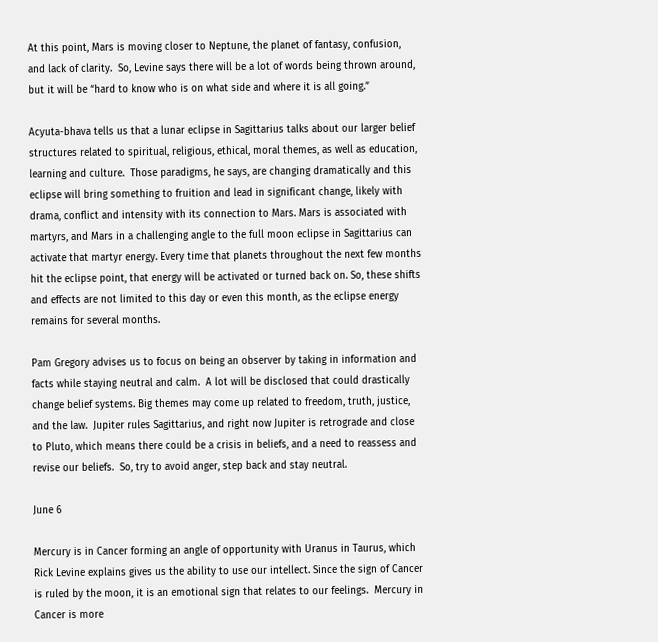At this point, Mars is moving closer to Neptune, the planet of fantasy, confusion, and lack of clarity.  So, Levine says there will be a lot of words being thrown around, but it will be “hard to know who is on what side and where it is all going.”

Acyuta-bhava tells us that a lunar eclipse in Sagittarius talks about our larger belief structures related to spiritual, religious, ethical, moral themes, as well as education, learning and culture.  Those paradigms, he says, are changing dramatically and this eclipse will bring something to fruition and lead in significant change, likely with drama, conflict and intensity with its connection to Mars. Mars is associated with martyrs, and Mars in a challenging angle to the full moon eclipse in Sagittarius can activate that martyr energy. Every time that planets throughout the next few months hit the eclipse point, that energy will be activated or turned back on. So, these shifts and effects are not limited to this day or even this month, as the eclipse energy remains for several months.

Pam Gregory advises us to focus on being an observer by taking in information and facts while staying neutral and calm.  A lot will be disclosed that could drastically change belief systems. Big themes may come up related to freedom, truth, justice, and the law.  Jupiter rules Sagittarius, and right now Jupiter is retrograde and close to Pluto, which means there could be a crisis in beliefs, and a need to reassess and revise our beliefs.  So, try to avoid anger, step back and stay neutral.

June 6

Mercury is in Cancer forming an angle of opportunity with Uranus in Taurus, which Rick Levine explains gives us the ability to use our intellect. Since the sign of Cancer is ruled by the moon, it is an emotional sign that relates to our feelings.  Mercury in Cancer is more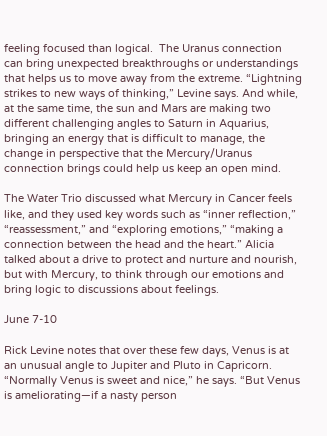feeling focused than logical.  The Uranus connection can bring unexpected breakthroughs or understandings that helps us to move away from the extreme. “Lightning strikes to new ways of thinking,” Levine says. And while, at the same time, the sun and Mars are making two different challenging angles to Saturn in Aquarius, bringing an energy that is difficult to manage, the change in perspective that the Mercury/Uranus connection brings could help us keep an open mind.

The Water Trio discussed what Mercury in Cancer feels like, and they used key words such as “inner reflection,” “reassessment,” and “exploring emotions,” “making a connection between the head and the heart.” Alicia talked about a drive to protect and nurture and nourish, but with Mercury, to think through our emotions and bring logic to discussions about feelings.

June 7-10

Rick Levine notes that over these few days, Venus is at an unusual angle to Jupiter and Pluto in Capricorn.  “Normally Venus is sweet and nice,” he says. “But Venus is ameliorating—if a nasty person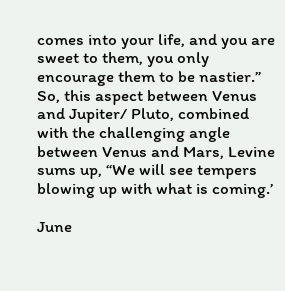comes into your life, and you are sweet to them, you only encourage them to be nastier.” So, this aspect between Venus and Jupiter/ Pluto, combined with the challenging angle between Venus and Mars, Levine sums up, “We will see tempers blowing up with what is coming.’

June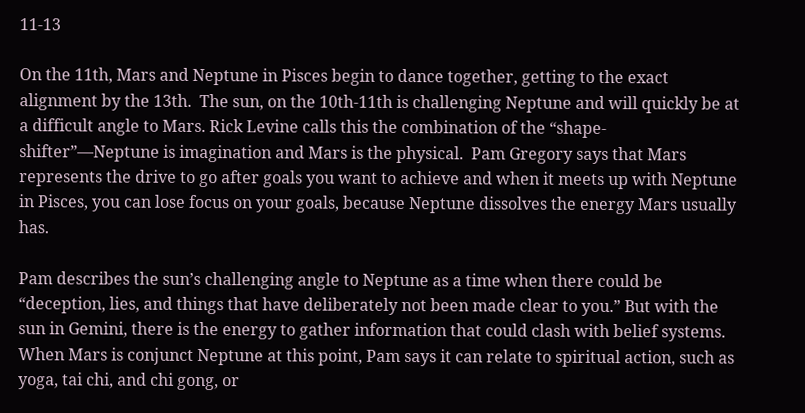11-13

On the 11th, Mars and Neptune in Pisces begin to dance together, getting to the exact alignment by the 13th.  The sun, on the 10th-11th is challenging Neptune and will quickly be at a difficult angle to Mars. Rick Levine calls this the combination of the “shape-shifter”—Neptune is imagination and Mars is the physical.  Pam Gregory says that Mars represents the drive to go after goals you want to achieve and when it meets up with Neptune in Pisces, you can lose focus on your goals, because Neptune dissolves the energy Mars usually has.

Pam describes the sun’s challenging angle to Neptune as a time when there could be “deception, lies, and things that have deliberately not been made clear to you.” But with the sun in Gemini, there is the energy to gather information that could clash with belief systems.  When Mars is conjunct Neptune at this point, Pam says it can relate to spiritual action, such as yoga, tai chi, and chi gong, or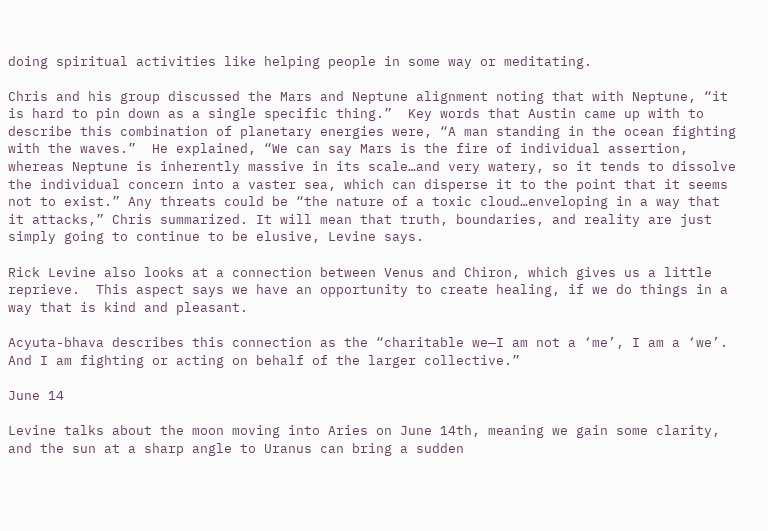doing spiritual activities like helping people in some way or meditating.

Chris and his group discussed the Mars and Neptune alignment noting that with Neptune, “it is hard to pin down as a single specific thing.”  Key words that Austin came up with to describe this combination of planetary energies were, “A man standing in the ocean fighting with the waves.”  He explained, “We can say Mars is the fire of individual assertion, whereas Neptune is inherently massive in its scale…and very watery, so it tends to dissolve the individual concern into a vaster sea, which can disperse it to the point that it seems not to exist.” Any threats could be “the nature of a toxic cloud…enveloping in a way that it attacks,” Chris summarized. It will mean that truth, boundaries, and reality are just simply going to continue to be elusive, Levine says.

Rick Levine also looks at a connection between Venus and Chiron, which gives us a little reprieve.  This aspect says we have an opportunity to create healing, if we do things in a way that is kind and pleasant.

Acyuta-bhava describes this connection as the “charitable we—I am not a ‘me’, I am a ‘we’.  And I am fighting or acting on behalf of the larger collective.”

June 14

Levine talks about the moon moving into Aries on June 14th, meaning we gain some clarity, and the sun at a sharp angle to Uranus can bring a sudden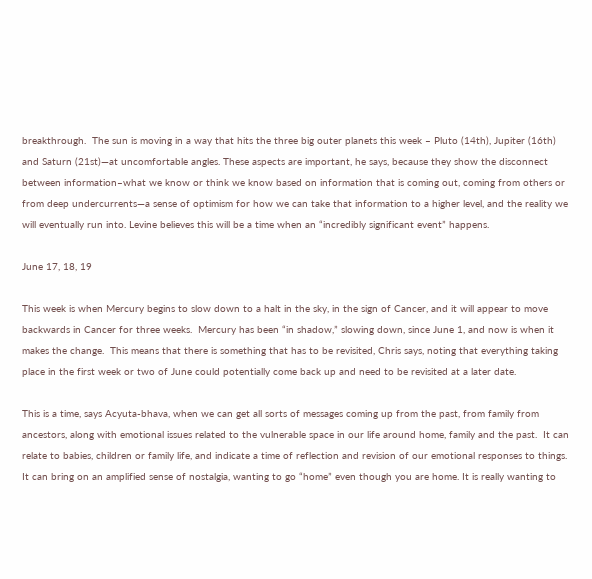breakthrough.  The sun is moving in a way that hits the three big outer planets this week – Pluto (14th), Jupiter (16th) and Saturn (21st)—at uncomfortable angles. These aspects are important, he says, because they show the disconnect between information–what we know or think we know based on information that is coming out, coming from others or from deep undercurrents—a sense of optimism for how we can take that information to a higher level, and the reality we will eventually run into. Levine believes this will be a time when an “incredibly significant event” happens.

June 17, 18, 19

This week is when Mercury begins to slow down to a halt in the sky, in the sign of Cancer, and it will appear to move backwards in Cancer for three weeks.  Mercury has been “in shadow,” slowing down, since June 1, and now is when it makes the change.  This means that there is something that has to be revisited, Chris says, noting that everything taking place in the first week or two of June could potentially come back up and need to be revisited at a later date.

This is a time, says Acyuta-bhava, when we can get all sorts of messages coming up from the past, from family from ancestors, along with emotional issues related to the vulnerable space in our life around home, family and the past.  It can relate to babies, children or family life, and indicate a time of reflection and revision of our emotional responses to things.  It can bring on an amplified sense of nostalgia, wanting to go “home” even though you are home. It is really wanting to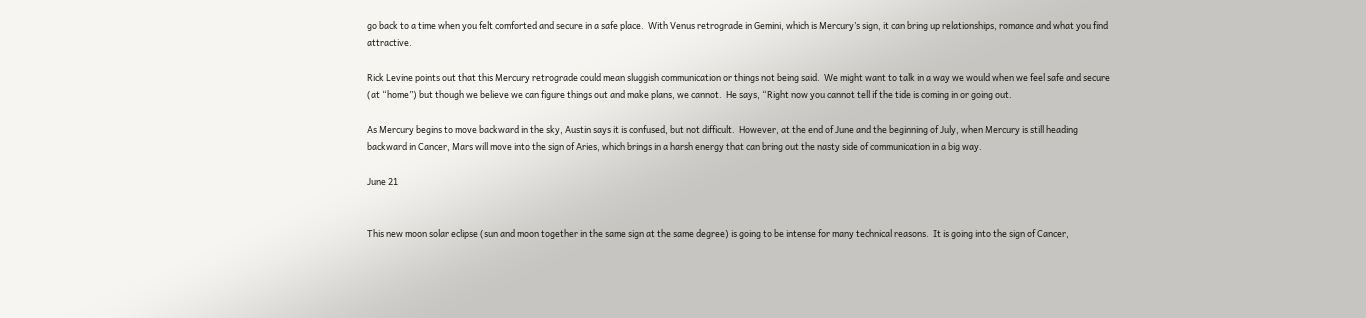go back to a time when you felt comforted and secure in a safe place.  With Venus retrograde in Gemini, which is Mercury’s sign, it can bring up relationships, romance and what you find attractive.

Rick Levine points out that this Mercury retrograde could mean sluggish communication or things not being said.  We might want to talk in a way we would when we feel safe and secure (at “home”) but though we believe we can figure things out and make plans, we cannot.  He says, “Right now you cannot tell if the tide is coming in or going out.

As Mercury begins to move backward in the sky, Austin says it is confused, but not difficult.  However, at the end of June and the beginning of July, when Mercury is still heading backward in Cancer, Mars will move into the sign of Aries, which brings in a harsh energy that can bring out the nasty side of communication in a big way.

June 21


This new moon solar eclipse (sun and moon together in the same sign at the same degree) is going to be intense for many technical reasons.  It is going into the sign of Cancer,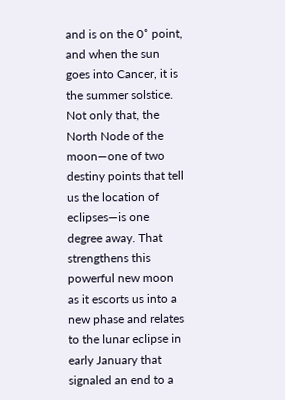and is on the 0˚ point, and when the sun goes into Cancer, it is the summer solstice. Not only that, the North Node of the moon—one of two destiny points that tell us the location of eclipses—is one degree away. That strengthens this powerful new moon as it escorts us into a new phase and relates to the lunar eclipse in early January that signaled an end to a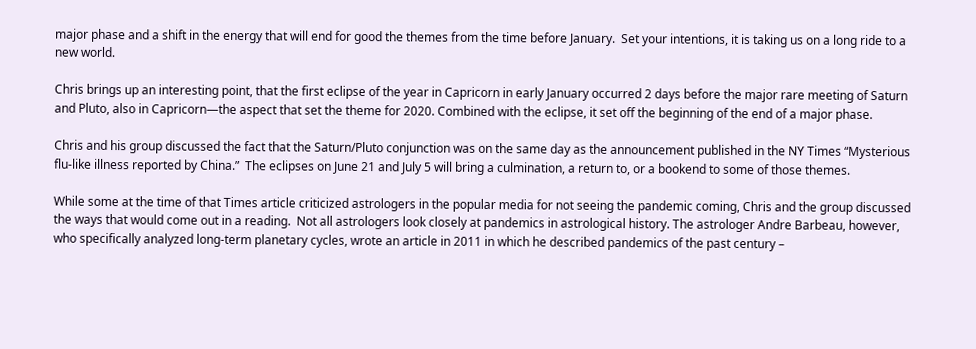major phase and a shift in the energy that will end for good the themes from the time before January.  Set your intentions, it is taking us on a long ride to a new world.

Chris brings up an interesting point, that the first eclipse of the year in Capricorn in early January occurred 2 days before the major rare meeting of Saturn and Pluto, also in Capricorn—the aspect that set the theme for 2020. Combined with the eclipse, it set off the beginning of the end of a major phase.

Chris and his group discussed the fact that the Saturn/Pluto conjunction was on the same day as the announcement published in the NY Times “Mysterious flu-like illness reported by China.”  The eclipses on June 21 and July 5 will bring a culmination, a return to, or a bookend to some of those themes.

While some at the time of that Times article criticized astrologers in the popular media for not seeing the pandemic coming, Chris and the group discussed the ways that would come out in a reading.  Not all astrologers look closely at pandemics in astrological history. The astrologer Andre Barbeau, however, who specifically analyzed long-term planetary cycles, wrote an article in 2011 in which he described pandemics of the past century –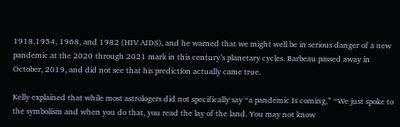1918,1954, 1968, and 1982 (HIV AIDS), and he warned that we might well be in serious danger of a new pandemic at the 2020 through 2021 mark in this century’s planetary cycles. Barbeau passed away in October, 2019, and did not see that his prediction actually came true.

Kelly explained that while most astrologers did not specifically say “a pandemic Is coming,” “We just spoke to the symbolism and when you do that, you read the lay of the land. You may not know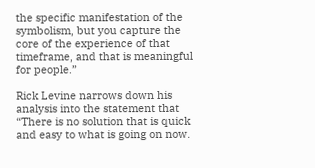the specific manifestation of the symbolism, but you capture the core of the experience of that timeframe, and that is meaningful for people.”

Rick Levine narrows down his analysis into the statement that “There is no solution that is quick and easy to what is going on now.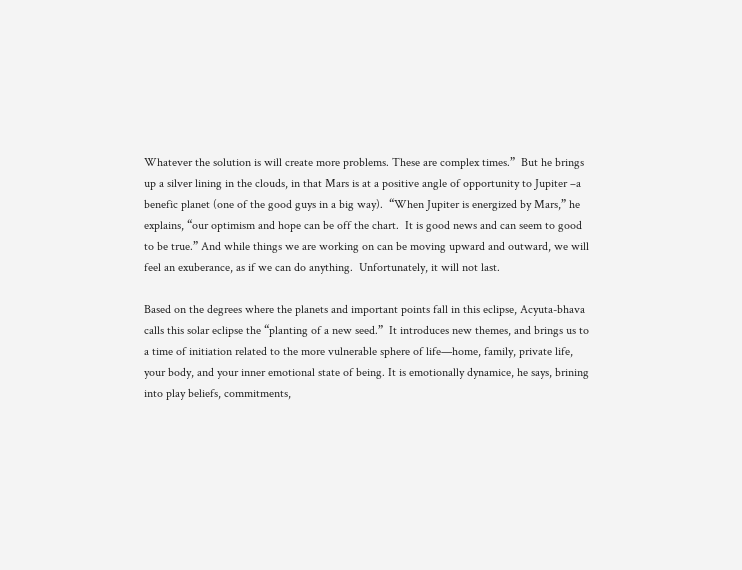Whatever the solution is will create more problems. These are complex times.”  But he brings up a silver lining in the clouds, in that Mars is at a positive angle of opportunity to Jupiter –a benefic planet (one of the good guys in a big way).  “When Jupiter is energized by Mars,” he explains, “our optimism and hope can be off the chart.  It is good news and can seem to good to be true.” And while things we are working on can be moving upward and outward, we will feel an exuberance, as if we can do anything.  Unfortunately, it will not last.

Based on the degrees where the planets and important points fall in this eclipse, Acyuta-bhava calls this solar eclipse the “planting of a new seed.”  It introduces new themes, and brings us to a time of initiation related to the more vulnerable sphere of life—home, family, private life, your body, and your inner emotional state of being. It is emotionally dynamice, he says, brining into play beliefs, commitments,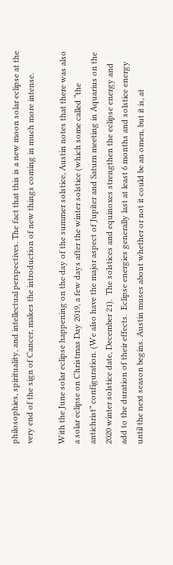philosophies, spirituality, and intellectual perspectives. The fact that this is a new moon solar eclipse at the very end of the sign of Cancer, makes the introduction of new things coming in much more intense.

With the June solar eclipse happening on the day of the summer solstice, Austin notes that there was also a solar eclipse on Christmas Day 2019, a few days after the winter solstice (which some called “the antichrist” configuration. (We also have the major aspect of Jupiter and Saturn meeting in Aquarius on the 2020 winter solstice date, December 21).  The solstices and equinoxes strengthen the eclipse energy and add to the duration of their effects.  Eclipse energies generally last at least 6 months and solstice energy until the next season begins. Austin muses about whether or not it could be an omen, but it is, at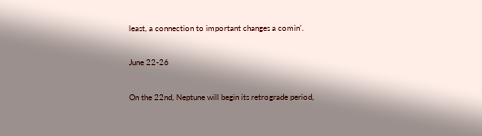least, a connection to important changes a comin’.

June 22-26

On the 22nd, Neptune will begin its retrograde period,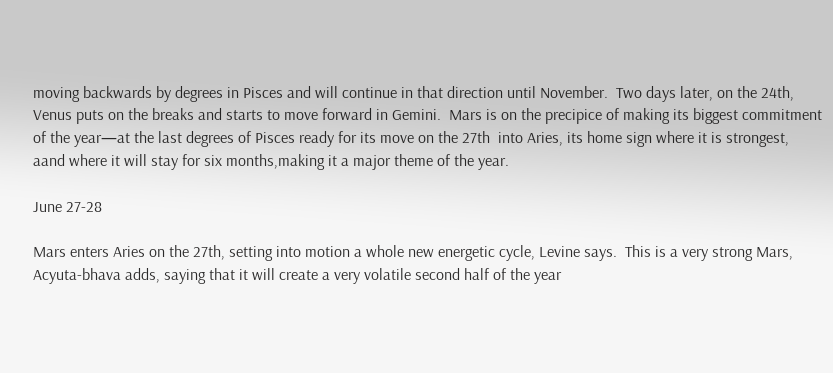moving backwards by degrees in Pisces and will continue in that direction until November.  Two days later, on the 24th,  Venus puts on the breaks and starts to move forward in Gemini.  Mars is on the precipice of making its biggest commitment of the year—at the last degrees of Pisces ready for its move on the 27th  into Aries, its home sign where it is strongest, aand where it will stay for six months,making it a major theme of the year.

June 27-28

Mars enters Aries on the 27th, setting into motion a whole new energetic cycle, Levine says.  This is a very strong Mars, Acyuta-bhava adds, saying that it will create a very volatile second half of the year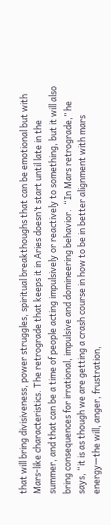that will bring divisiveness, power struggles, spiritual breakthoughs that can be emotional but with Mars-like characteristics. The retrograde that keeps it in Aries doesn’t start until late in the summer, and that can be a time of people acting impulsively or reactively to something, but it will also bring consequences for irrational, impulsive and domineering behavior.  “In Mars retrograde,” he says, “it is as though we are getting a crash course in how to be in better alignment with mars energy—the will, anger, frustration,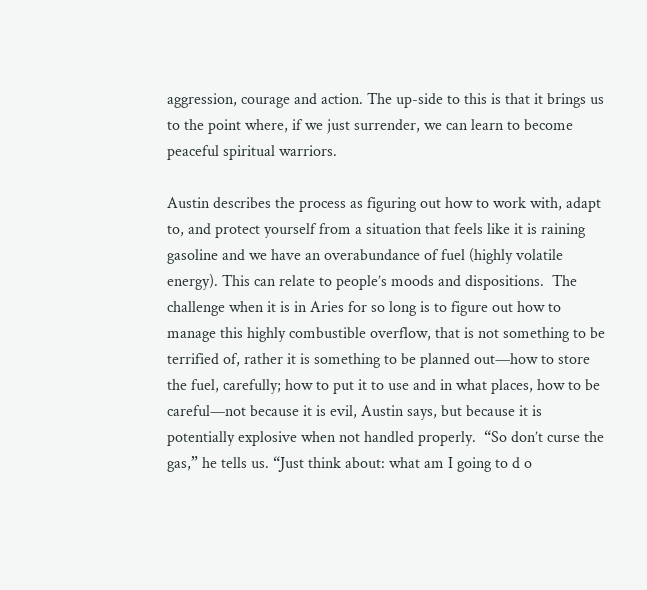aggression, courage and action. The up-side to this is that it brings us to the point where, if we just surrender, we can learn to become peaceful spiritual warriors.

Austin describes the process as figuring out how to work with, adapt to, and protect yourself from a situation that feels like it is raining gasoline and we have an overabundance of fuel (highly volatile energy). This can relate to people’s moods and dispositions.  The challenge when it is in Aries for so long is to figure out how to manage this highly combustible overflow, that is not something to be terrified of, rather it is something to be planned out—how to store the fuel, carefully; how to put it to use and in what places, how to be careful—not because it is evil, Austin says, but because it is potentially explosive when not handled properly.  “So don’t curse the gas,” he tells us. “Just think about: what am I going to d o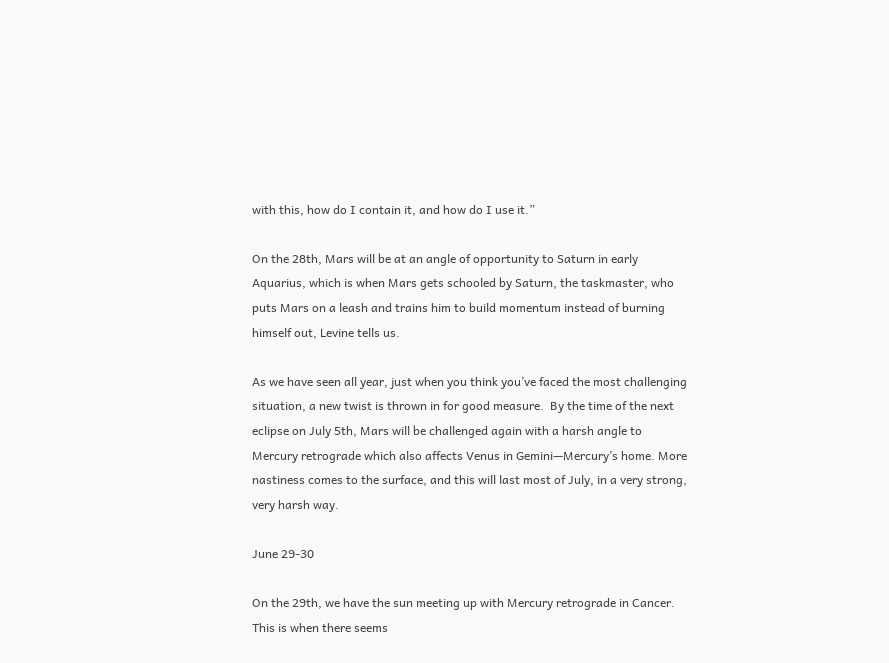with this, how do I contain it, and how do I use it.”

On the 28th, Mars will be at an angle of opportunity to Saturn in early Aquarius, which is when Mars gets schooled by Saturn, the taskmaster, who puts Mars on a leash and trains him to build momentum instead of burning himself out, Levine tells us.

As we have seen all year, just when you think you’ve faced the most challenging situation, a new twist is thrown in for good measure.  By the time of the next eclipse on July 5th, Mars will be challenged again with a harsh angle to Mercury retrograde which also affects Venus in Gemini—Mercury’s home. More nastiness comes to the surface, and this will last most of July, in a very strong, very harsh way.

June 29-30

On the 29th, we have the sun meeting up with Mercury retrograde in Cancer.  This is when there seems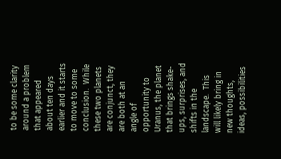to be some clarity around a problem that appeared about ten days earlier and it starts to move to some conclusion.  While these two planets are conjunct, they are both at an angle of opportunity to Uranus, the planet that brings shake-ups, surprises, and shifts in the landscape.  This will likely bring in new thoughts, ideas, possibilities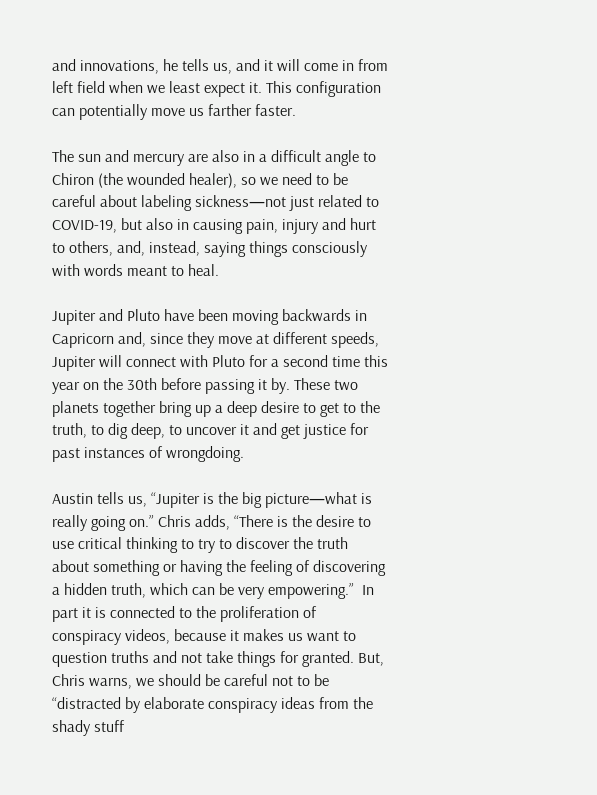and innovations, he tells us, and it will come in from left field when we least expect it. This configuration can potentially move us farther faster.

The sun and mercury are also in a difficult angle to Chiron (the wounded healer), so we need to be careful about labeling sickness—not just related to COVID-19, but also in causing pain, injury and hurt to others, and, instead, saying things consciously with words meant to heal.

Jupiter and Pluto have been moving backwards in Capricorn and, since they move at different speeds, Jupiter will connect with Pluto for a second time this year on the 30th before passing it by. These two planets together bring up a deep desire to get to the truth, to dig deep, to uncover it and get justice for past instances of wrongdoing.

Austin tells us, “Jupiter is the big picture—what is really going on.” Chris adds, “There is the desire to use critical thinking to try to discover the truth about something or having the feeling of discovering a hidden truth, which can be very empowering.”  In part it is connected to the proliferation of conspiracy videos, because it makes us want to question truths and not take things for granted. But, Chris warns, we should be careful not to be “distracted by elaborate conspiracy ideas from the shady stuff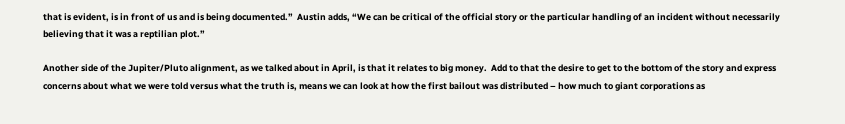that is evident, is in front of us and is being documented.”  Austin adds, “We can be critical of the official story or the particular handling of an incident without necessarily believing that it was a reptilian plot.”

Another side of the Jupiter/Pluto alignment, as we talked about in April, is that it relates to big money.  Add to that the desire to get to the bottom of the story and express concerns about what we were told versus what the truth is, means we can look at how the first bailout was distributed – how much to giant corporations as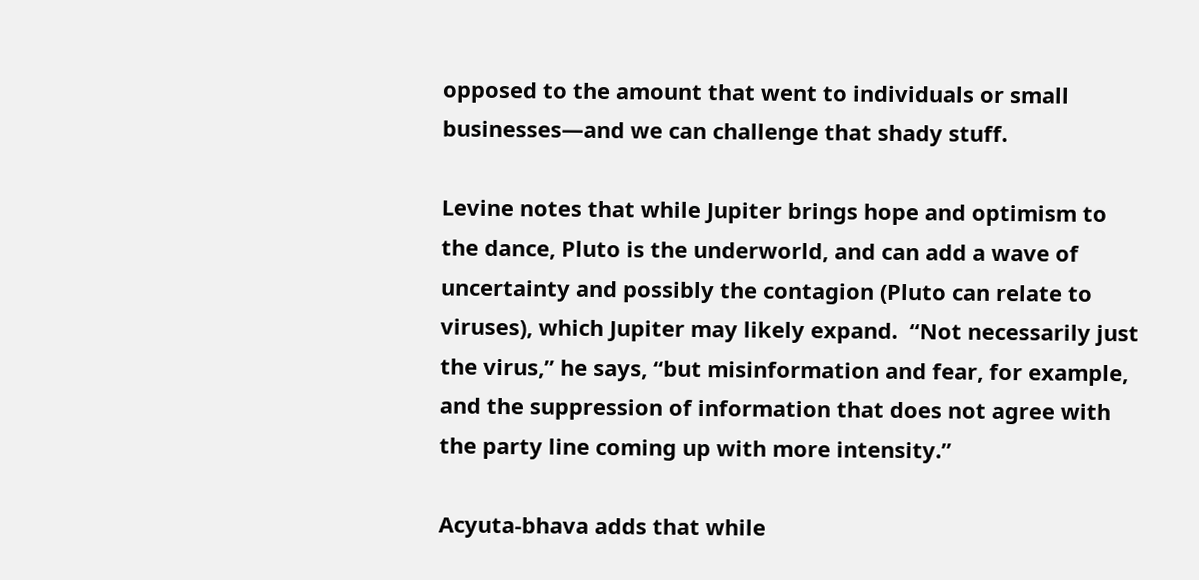opposed to the amount that went to individuals or small businesses—and we can challenge that shady stuff.

Levine notes that while Jupiter brings hope and optimism to the dance, Pluto is the underworld, and can add a wave of uncertainty and possibly the contagion (Pluto can relate to viruses), which Jupiter may likely expand.  “Not necessarily just the virus,” he says, “but misinformation and fear, for example, and the suppression of information that does not agree with the party line coming up with more intensity.”

Acyuta-bhava adds that while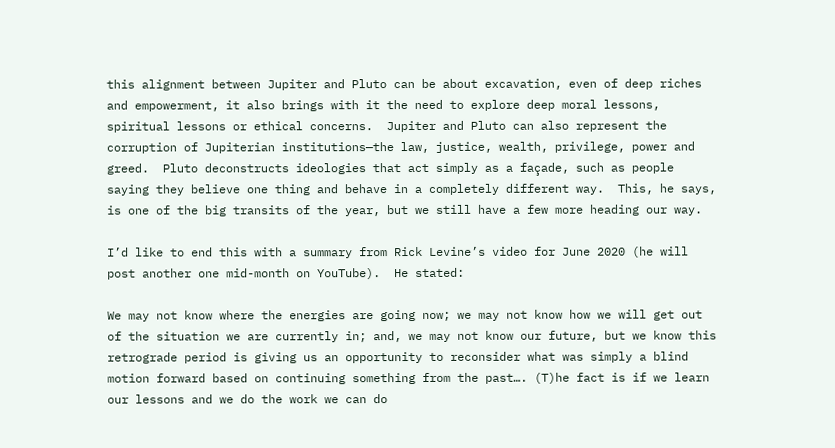this alignment between Jupiter and Pluto can be about excavation, even of deep riches and empowerment, it also brings with it the need to explore deep moral lessons, spiritual lessons or ethical concerns.  Jupiter and Pluto can also represent the corruption of Jupiterian institutions—the law, justice, wealth, privilege, power and greed.  Pluto deconstructs ideologies that act simply as a façade, such as people saying they believe one thing and behave in a completely different way.  This, he says, is one of the big transits of the year, but we still have a few more heading our way.

I’d like to end this with a summary from Rick Levine’s video for June 2020 (he will post another one mid-month on YouTube).  He stated:

We may not know where the energies are going now; we may not know how we will get out of the situation we are currently in; and, we may not know our future, but we know this retrograde period is giving us an opportunity to reconsider what was simply a blind motion forward based on continuing something from the past…. (T)he fact is if we learn our lessons and we do the work we can do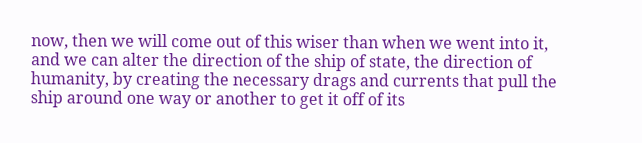now, then we will come out of this wiser than when we went into it, and we can alter the direction of the ship of state, the direction of humanity, by creating the necessary drags and currents that pull the ship around one way or another to get it off of its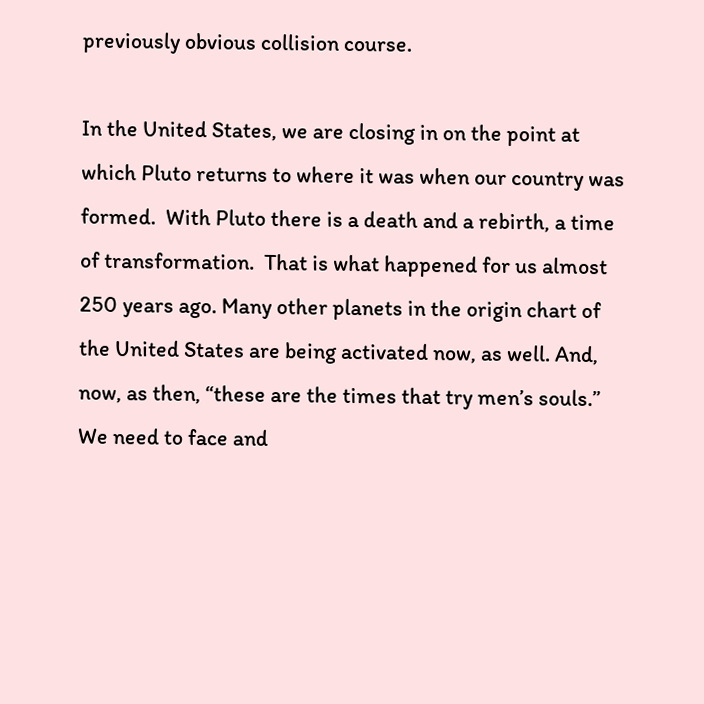previously obvious collision course.

In the United States, we are closing in on the point at which Pluto returns to where it was when our country was formed.  With Pluto there is a death and a rebirth, a time of transformation.  That is what happened for us almost 250 years ago. Many other planets in the origin chart of the United States are being activated now, as well. And, now, as then, “these are the times that try men’s souls.”  We need to face and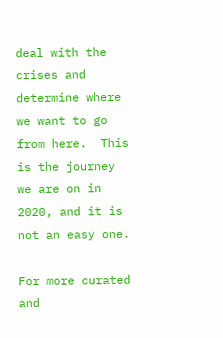deal with the crises and determine where we want to go from here.  This is the journey we are on in 2020, and it is not an easy one.

For more curated and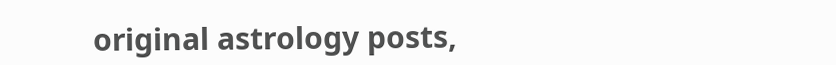original astrology posts,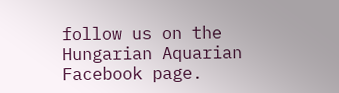follow us on the Hungarian Aquarian Facebook page.